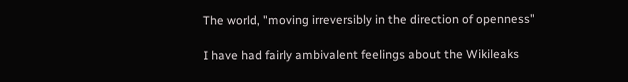The world, "moving irreversibly in the direction of openness"

I have had fairly ambivalent feelings about the Wikileaks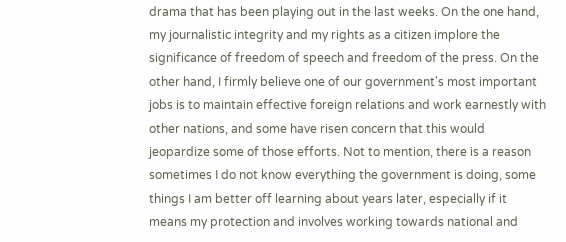drama that has been playing out in the last weeks. On the one hand, my journalistic integrity and my rights as a citizen implore the significance of freedom of speech and freedom of the press. On the other hand, I firmly believe one of our government's most important jobs is to maintain effective foreign relations and work earnestly with other nations, and some have risen concern that this would jeopardize some of those efforts. Not to mention, there is a reason sometimes I do not know everything the government is doing, some things I am better off learning about years later, especially if it means my protection and involves working towards national and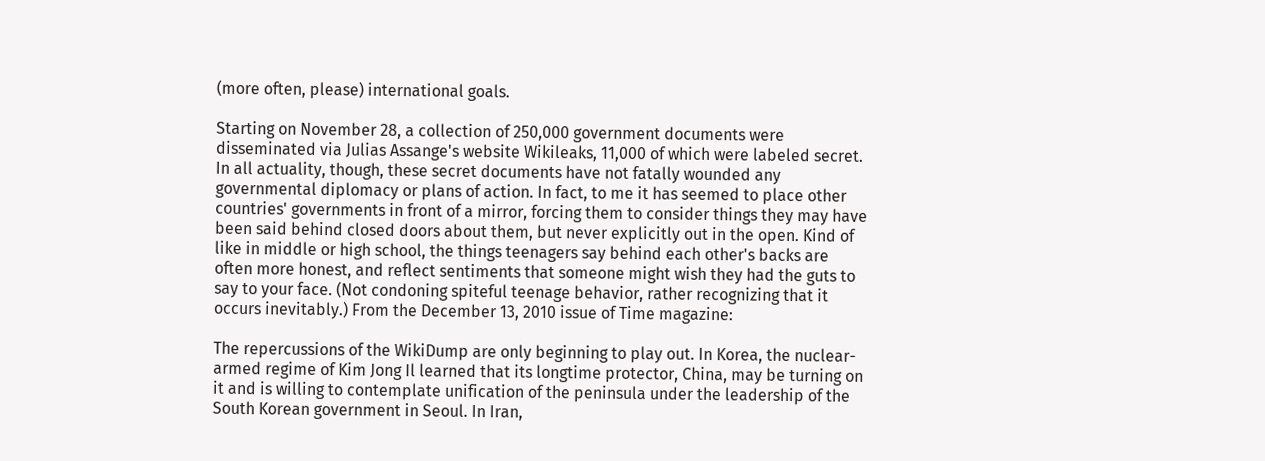(more often, please) international goals.

Starting on November 28, a collection of 250,000 government documents were disseminated via Julias Assange's website Wikileaks, 11,000 of which were labeled secret. In all actuality, though, these secret documents have not fatally wounded any governmental diplomacy or plans of action. In fact, to me it has seemed to place other countries' governments in front of a mirror, forcing them to consider things they may have been said behind closed doors about them, but never explicitly out in the open. Kind of like in middle or high school, the things teenagers say behind each other's backs are often more honest, and reflect sentiments that someone might wish they had the guts to say to your face. (Not condoning spiteful teenage behavior, rather recognizing that it occurs inevitably.) From the December 13, 2010 issue of Time magazine:

The repercussions of the WikiDump are only beginning to play out. In Korea, the nuclear-armed regime of Kim Jong Il learned that its longtime protector, China, may be turning on it and is willing to contemplate unification of the peninsula under the leadership of the South Korean government in Seoul. In Iran,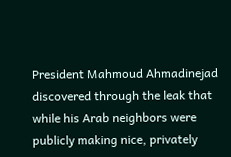President Mahmoud Ahmadinejad discovered through the leak that while his Arab neighbors were publicly making nice, privately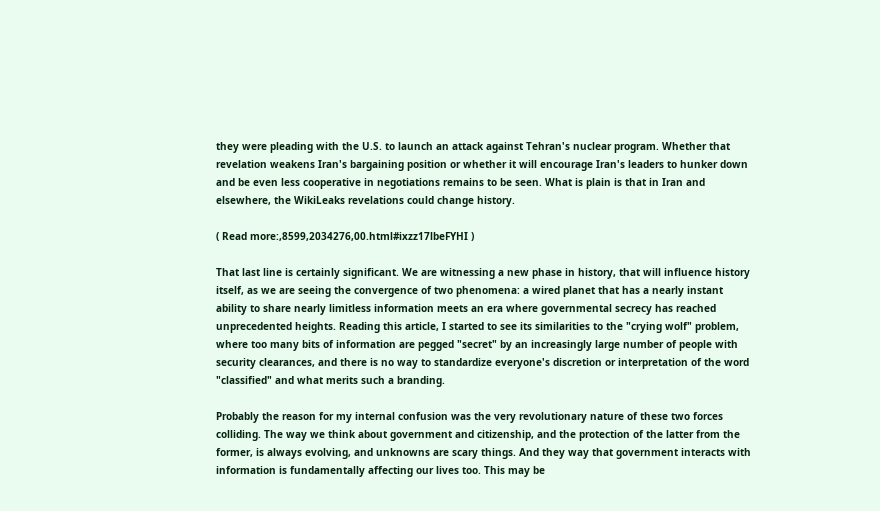they were pleading with the U.S. to launch an attack against Tehran's nuclear program. Whether that revelation weakens Iran's bargaining position or whether it will encourage Iran's leaders to hunker down and be even less cooperative in negotiations remains to be seen. What is plain is that in Iran and elsewhere, the WikiLeaks revelations could change history.

( Read more:,8599,2034276,00.html#ixzz17lbeFYHI )

That last line is certainly significant. We are witnessing a new phase in history, that will influence history itself, as we are seeing the convergence of two phenomena: a wired planet that has a nearly instant ability to share nearly limitless information meets an era where governmental secrecy has reached unprecedented heights. Reading this article, I started to see its similarities to the "crying wolf" problem, where too many bits of information are pegged "secret" by an increasingly large number of people with security clearances, and there is no way to standardize everyone's discretion or interpretation of the word "classified" and what merits such a branding.

Probably the reason for my internal confusion was the very revolutionary nature of these two forces colliding. The way we think about government and citizenship, and the protection of the latter from the former, is always evolving, and unknowns are scary things. And they way that government interacts with information is fundamentally affecting our lives too. This may be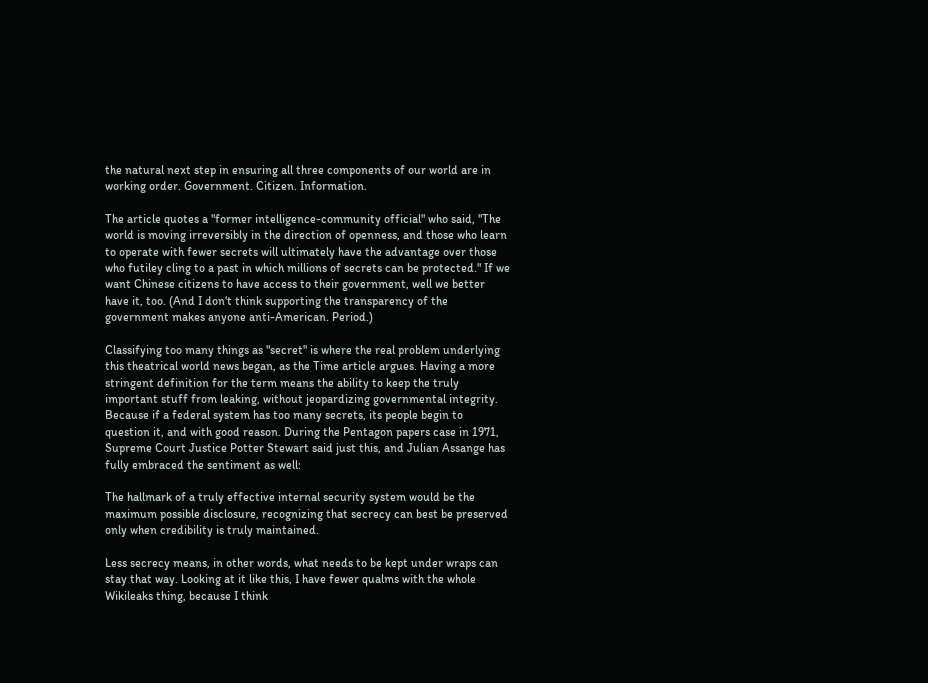the natural next step in ensuring all three components of our world are in working order. Government. Citizen. Information.

The article quotes a "former intelligence-community official" who said, "The world is moving irreversibly in the direction of openness, and those who learn to operate with fewer secrets will ultimately have the advantage over those who futiley cling to a past in which millions of secrets can be protected." If we want Chinese citizens to have access to their government, well we better have it, too. (And I don't think supporting the transparency of the government makes anyone anti-American. Period.)

Classifying too many things as "secret" is where the real problem underlying this theatrical world news began, as the Time article argues. Having a more stringent definition for the term means the ability to keep the truly important stuff from leaking, without jeopardizing governmental integrity. Because if a federal system has too many secrets, its people begin to question it, and with good reason. During the Pentagon papers case in 1971, Supreme Court Justice Potter Stewart said just this, and Julian Assange has fully embraced the sentiment as well:

The hallmark of a truly effective internal security system would be the maximum possible disclosure, recognizing that secrecy can best be preserved only when credibility is truly maintained.

Less secrecy means, in other words, what needs to be kept under wraps can stay that way. Looking at it like this, I have fewer qualms with the whole Wikileaks thing, because I think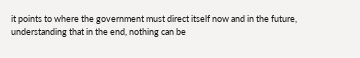it points to where the government must direct itself now and in the future, understanding that in the end, nothing can be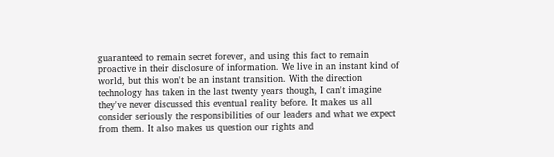guaranteed to remain secret forever, and using this fact to remain proactive in their disclosure of information. We live in an instant kind of world, but this won't be an instant transition. With the direction technology has taken in the last twenty years though, I can't imagine they've never discussed this eventual reality before. It makes us all consider seriously the responsibilities of our leaders and what we expect from them. It also makes us question our rights and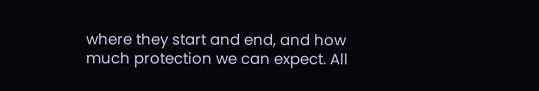where they start and end, and how much protection we can expect. All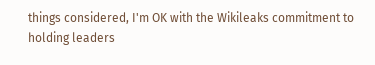things considered, I'm OK with the Wikileaks commitment to holding leaders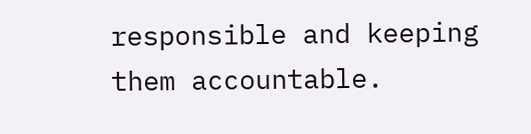responsible and keeping them accountable.